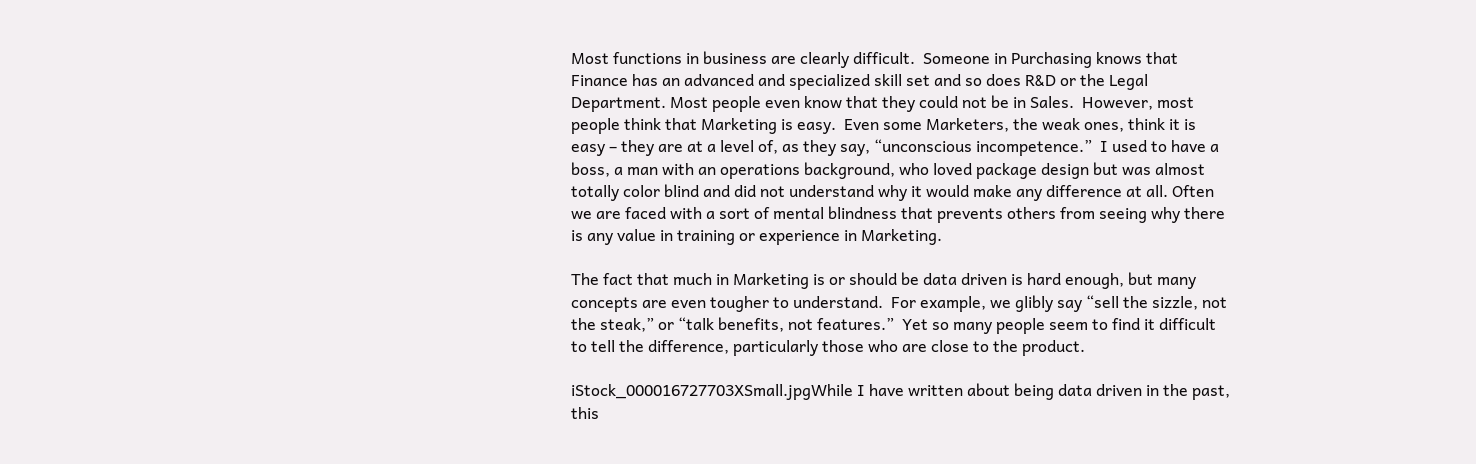Most functions in business are clearly difficult.  Someone in Purchasing knows that Finance has an advanced and specialized skill set and so does R&D or the Legal Department. Most people even know that they could not be in Sales.  However, most people think that Marketing is easy.  Even some Marketers, the weak ones, think it is easy – they are at a level of, as they say, “unconscious incompetence.”  I used to have a boss, a man with an operations background, who loved package design but was almost totally color blind and did not understand why it would make any difference at all. Often we are faced with a sort of mental blindness that prevents others from seeing why there is any value in training or experience in Marketing.

The fact that much in Marketing is or should be data driven is hard enough, but many concepts are even tougher to understand.  For example, we glibly say “sell the sizzle, not the steak,” or “talk benefits, not features.”  Yet so many people seem to find it difficult to tell the difference, particularly those who are close to the product.

iStock_000016727703XSmall.jpgWhile I have written about being data driven in the past, this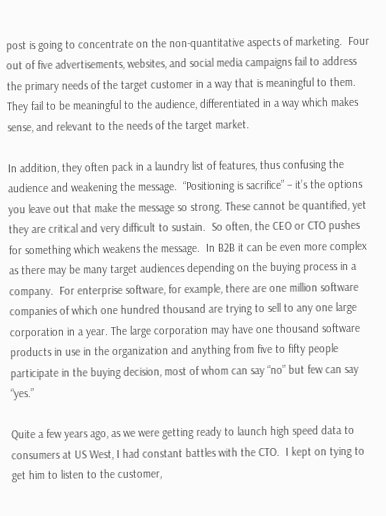post is going to concentrate on the non-quantitative aspects of marketing.  Four out of five advertisements, websites, and social media campaigns fail to address the primary needs of the target customer in a way that is meaningful to them.  They fail to be meaningful to the audience, differentiated in a way which makes sense, and relevant to the needs of the target market.

In addition, they often pack in a laundry list of features, thus confusing the audience and weakening the message.  “Positioning is sacrifice” – it’s the options you leave out that make the message so strong. These cannot be quantified, yet they are critical and very difficult to sustain.  So often, the CEO or CTO pushes for something which weakens the message.  In B2B it can be even more complex as there may be many target audiences depending on the buying process in a company.  For enterprise software, for example, there are one million software companies of which one hundred thousand are trying to sell to any one large corporation in a year. The large corporation may have one thousand software products in use in the organization and anything from five to fifty people participate in the buying decision, most of whom can say “no” but few can say “yes.”

Quite a few years ago, as we were getting ready to launch high speed data to consumers at US West, I had constant battles with the CTO.  I kept on tying to get him to listen to the customer,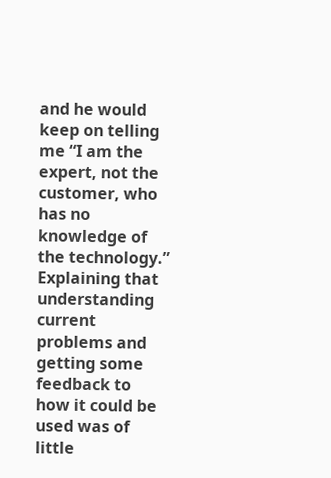and he would keep on telling me “I am the expert, not the customer, who has no knowledge of the technology.”  Explaining that understanding current problems and getting some feedback to how it could be used was of little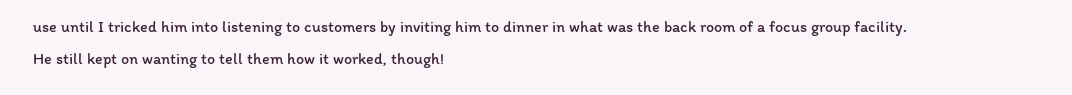use until I tricked him into listening to customers by inviting him to dinner in what was the back room of a focus group facility.  He still kept on wanting to tell them how it worked, though!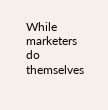While marketers do themselves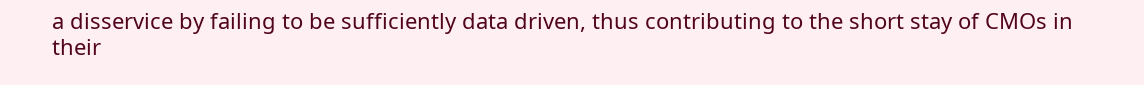a disservice by failing to be sufficiently data driven, thus contributing to the short stay of CMOs in their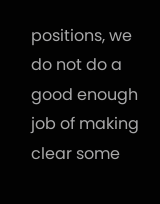positions, we do not do a good enough job of making clear some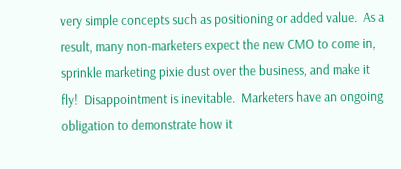very simple concepts such as positioning or added value.  As a result, many non-marketers expect the new CMO to come in, sprinkle marketing pixie dust over the business, and make it fly!  Disappointment is inevitable.  Marketers have an ongoing obligation to demonstrate how it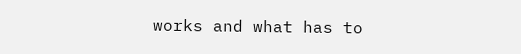works and what has to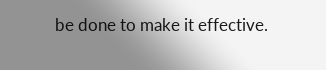be done to make it effective.